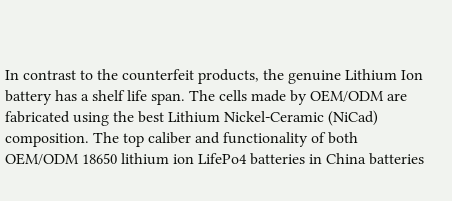In contrast to the counterfeit products, the genuine Lithium Ion battery has a shelf life span. The cells made by OEM/ODM are fabricated using the best Lithium Nickel-Ceramic (NiCad) composition. The top caliber and functionality of both OEM/ODM 18650 lithium ion LifePo4 batteries in China batteries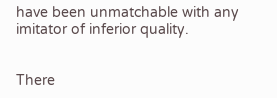have been unmatchable with any imitator of inferior quality.


There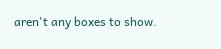aren't any boxes to show.